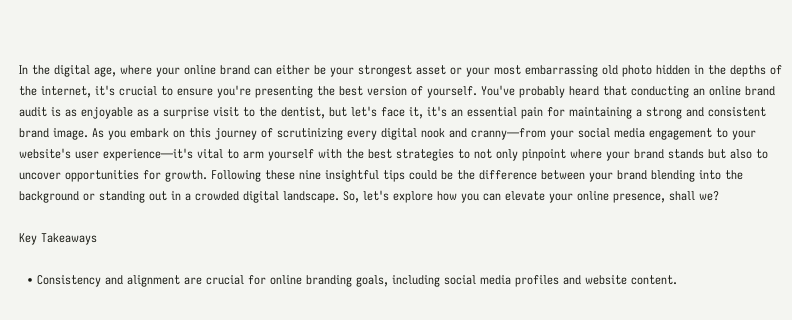In the digital age, where your online brand can either be your strongest asset or your most embarrassing old photo hidden in the depths of the internet, it's crucial to ensure you're presenting the best version of yourself. You've probably heard that conducting an online brand audit is as enjoyable as a surprise visit to the dentist, but let's face it, it's an essential pain for maintaining a strong and consistent brand image. As you embark on this journey of scrutinizing every digital nook and cranny—from your social media engagement to your website's user experience—it's vital to arm yourself with the best strategies to not only pinpoint where your brand stands but also to uncover opportunities for growth. Following these nine insightful tips could be the difference between your brand blending into the background or standing out in a crowded digital landscape. So, let's explore how you can elevate your online presence, shall we?

Key Takeaways

  • Consistency and alignment are crucial for online branding goals, including social media profiles and website content.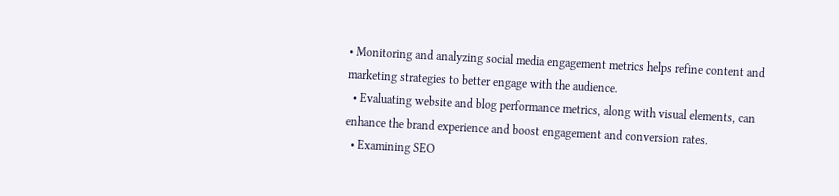• Monitoring and analyzing social media engagement metrics helps refine content and marketing strategies to better engage with the audience.
  • Evaluating website and blog performance metrics, along with visual elements, can enhance the brand experience and boost engagement and conversion rates.
  • Examining SEO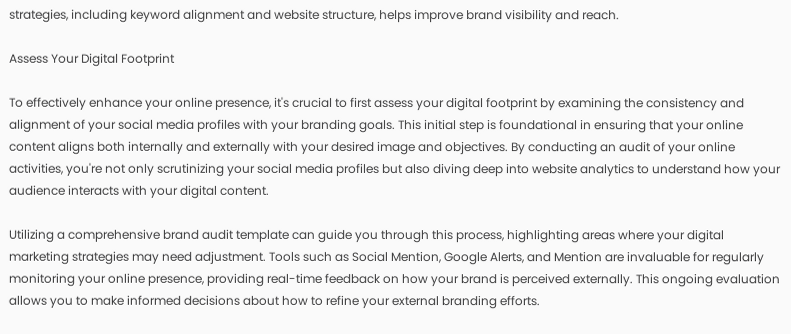strategies, including keyword alignment and website structure, helps improve brand visibility and reach.

Assess Your Digital Footprint

To effectively enhance your online presence, it's crucial to first assess your digital footprint by examining the consistency and alignment of your social media profiles with your branding goals. This initial step is foundational in ensuring that your online content aligns both internally and externally with your desired image and objectives. By conducting an audit of your online activities, you're not only scrutinizing your social media profiles but also diving deep into website analytics to understand how your audience interacts with your digital content.

Utilizing a comprehensive brand audit template can guide you through this process, highlighting areas where your digital marketing strategies may need adjustment. Tools such as Social Mention, Google Alerts, and Mention are invaluable for regularly monitoring your online presence, providing real-time feedback on how your brand is perceived externally. This ongoing evaluation allows you to make informed decisions about how to refine your external branding efforts.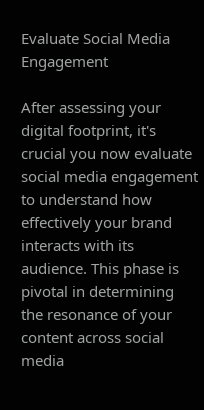Evaluate Social Media Engagement

After assessing your digital footprint, it's crucial you now evaluate social media engagement to understand how effectively your brand interacts with its audience. This phase is pivotal in determining the resonance of your content across social media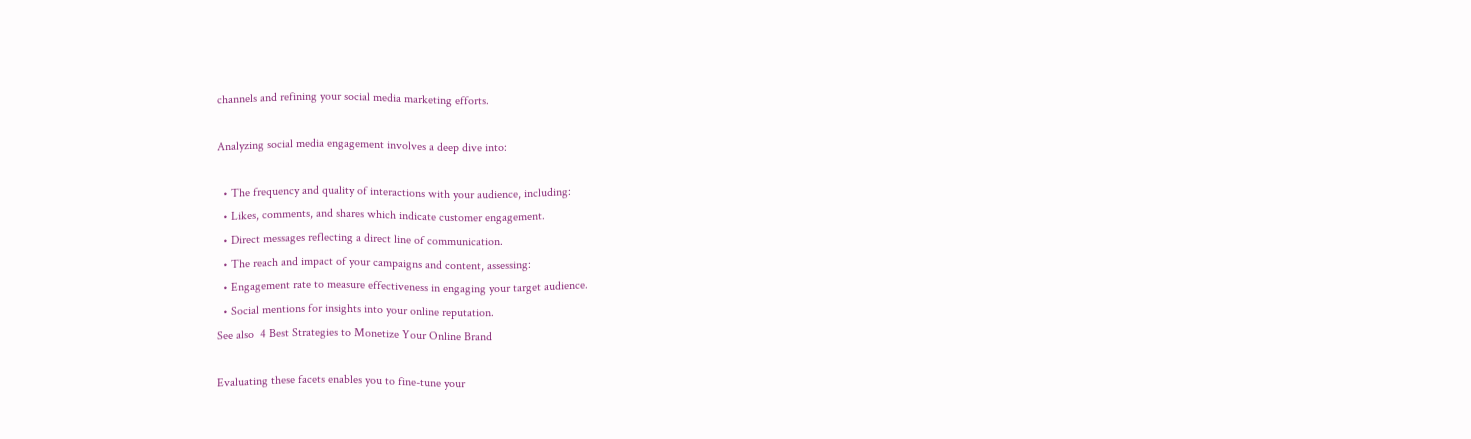channels and refining your social media marketing efforts.

Analyzing social media engagement involves a deep dive into:

  • The frequency and quality of interactions with your audience, including:
  • Likes, comments, and shares which indicate customer engagement.
  • Direct messages reflecting a direct line of communication.
  • The reach and impact of your campaigns and content, assessing:
  • Engagement rate to measure effectiveness in engaging your target audience.
  • Social mentions for insights into your online reputation.
See also  4 Best Strategies to Monetize Your Online Brand

Evaluating these facets enables you to fine-tune your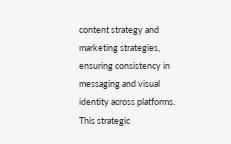content strategy and marketing strategies, ensuring consistency in messaging and visual identity across platforms. This strategic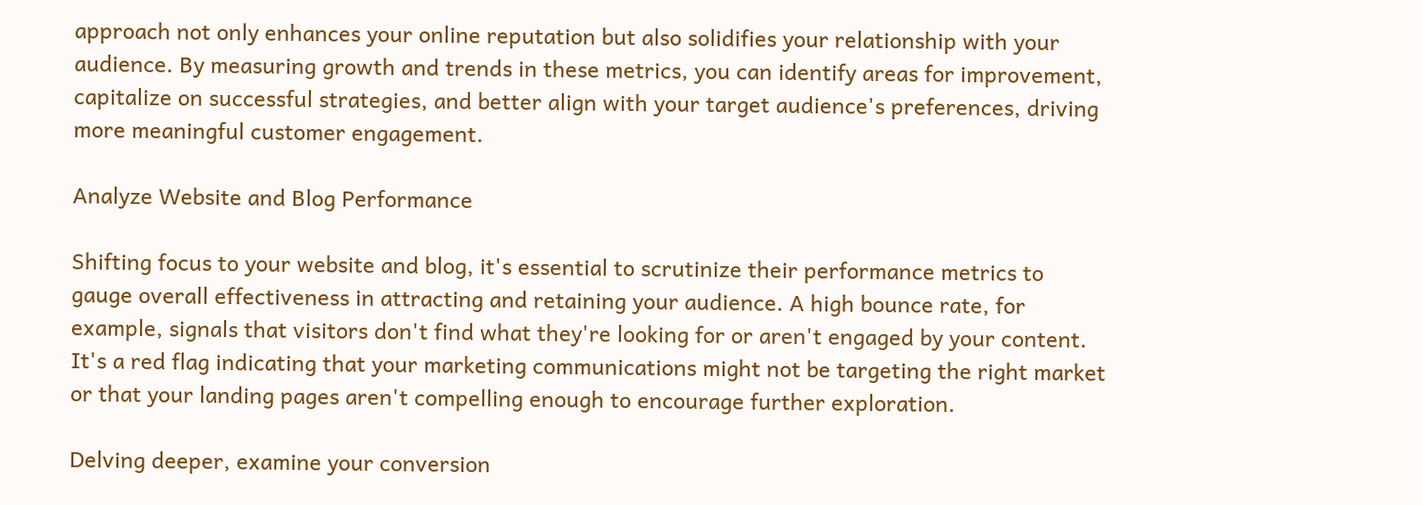approach not only enhances your online reputation but also solidifies your relationship with your audience. By measuring growth and trends in these metrics, you can identify areas for improvement, capitalize on successful strategies, and better align with your target audience's preferences, driving more meaningful customer engagement.

Analyze Website and Blog Performance

Shifting focus to your website and blog, it's essential to scrutinize their performance metrics to gauge overall effectiveness in attracting and retaining your audience. A high bounce rate, for example, signals that visitors don't find what they're looking for or aren't engaged by your content. It's a red flag indicating that your marketing communications might not be targeting the right market or that your landing pages aren't compelling enough to encourage further exploration.

Delving deeper, examine your conversion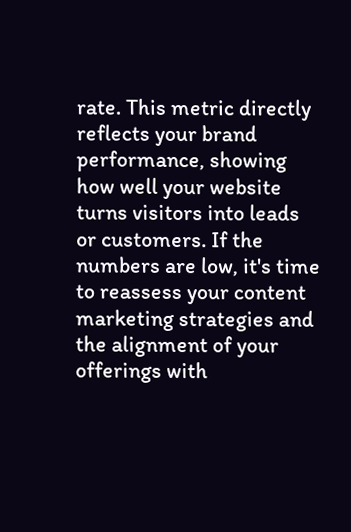rate. This metric directly reflects your brand performance, showing how well your website turns visitors into leads or customers. If the numbers are low, it's time to reassess your content marketing strategies and the alignment of your offerings with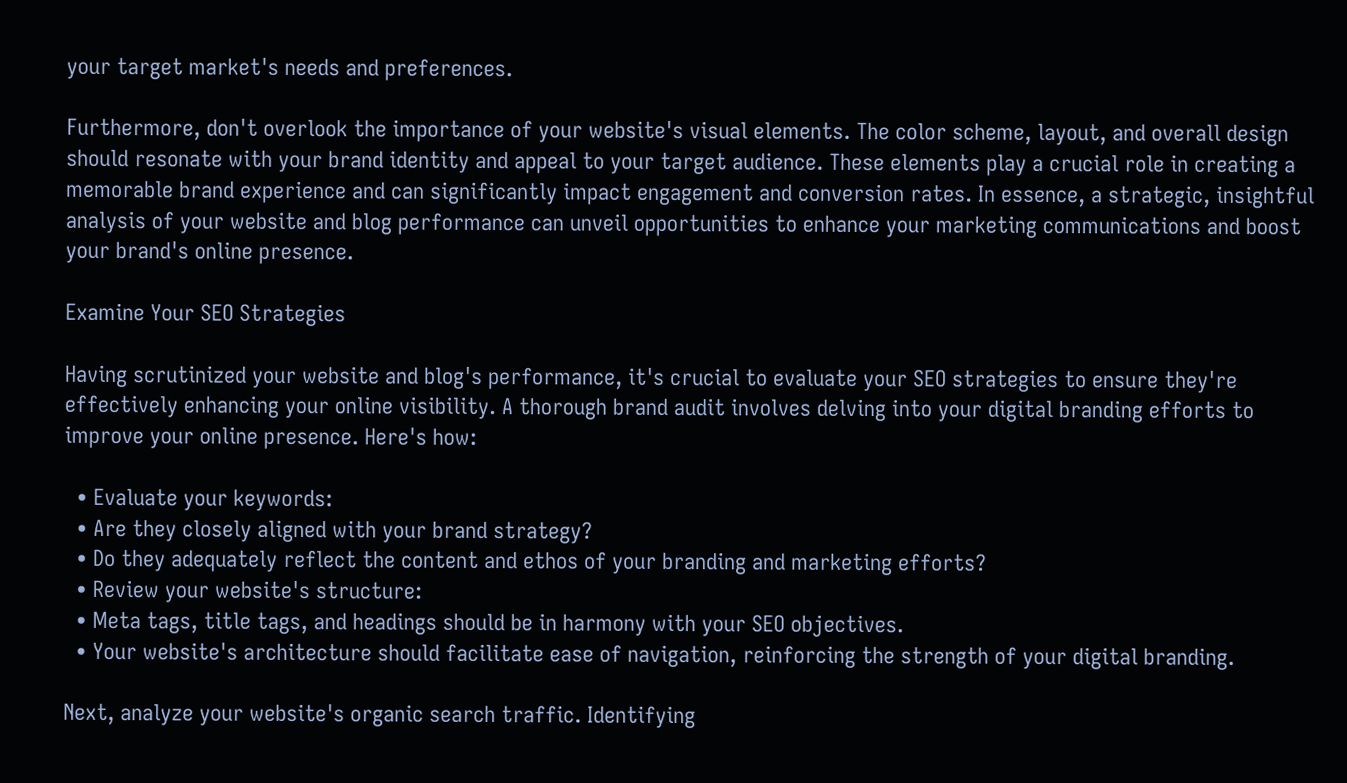your target market's needs and preferences.

Furthermore, don't overlook the importance of your website's visual elements. The color scheme, layout, and overall design should resonate with your brand identity and appeal to your target audience. These elements play a crucial role in creating a memorable brand experience and can significantly impact engagement and conversion rates. In essence, a strategic, insightful analysis of your website and blog performance can unveil opportunities to enhance your marketing communications and boost your brand's online presence.

Examine Your SEO Strategies

Having scrutinized your website and blog's performance, it's crucial to evaluate your SEO strategies to ensure they're effectively enhancing your online visibility. A thorough brand audit involves delving into your digital branding efforts to improve your online presence. Here's how:

  • Evaluate your keywords:
  • Are they closely aligned with your brand strategy?
  • Do they adequately reflect the content and ethos of your branding and marketing efforts?
  • Review your website's structure:
  • Meta tags, title tags, and headings should be in harmony with your SEO objectives.
  • Your website's architecture should facilitate ease of navigation, reinforcing the strength of your digital branding.

Next, analyze your website's organic search traffic. Identifying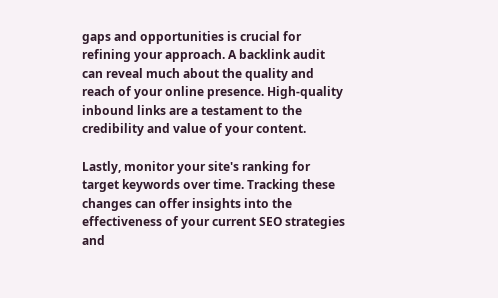gaps and opportunities is crucial for refining your approach. A backlink audit can reveal much about the quality and reach of your online presence. High-quality inbound links are a testament to the credibility and value of your content.

Lastly, monitor your site's ranking for target keywords over time. Tracking these changes can offer insights into the effectiveness of your current SEO strategies and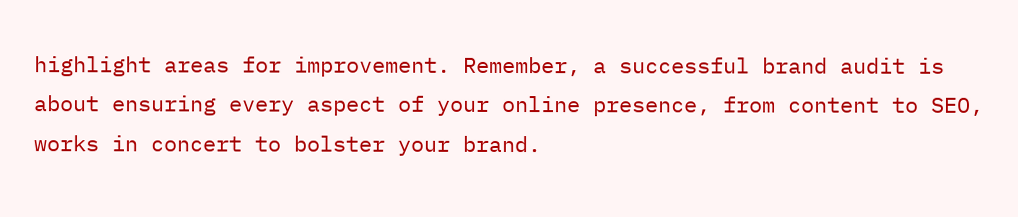highlight areas for improvement. Remember, a successful brand audit is about ensuring every aspect of your online presence, from content to SEO, works in concert to bolster your brand.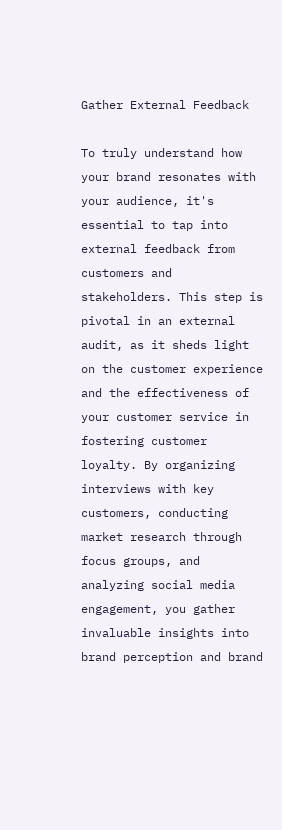Gather External Feedback

To truly understand how your brand resonates with your audience, it's essential to tap into external feedback from customers and stakeholders. This step is pivotal in an external audit, as it sheds light on the customer experience and the effectiveness of your customer service in fostering customer loyalty. By organizing interviews with key customers, conducting market research through focus groups, and analyzing social media engagement, you gather invaluable insights into brand perception and brand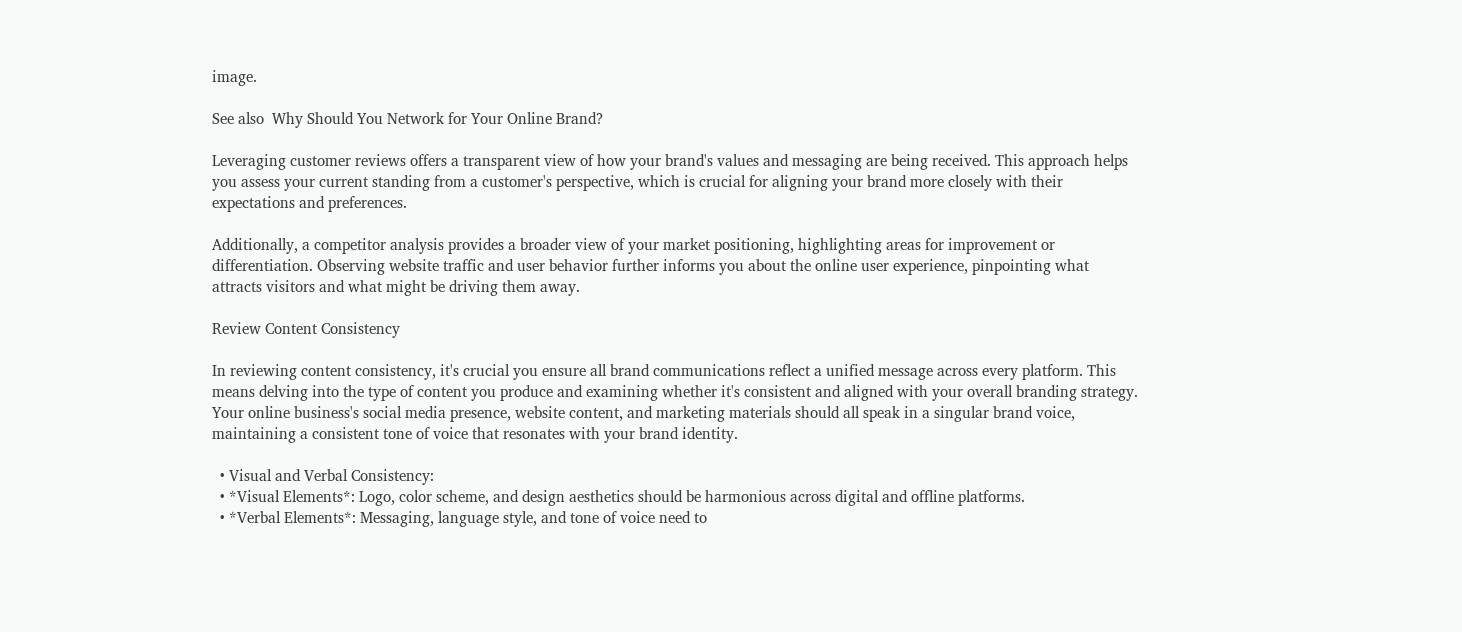image.

See also  Why Should You Network for Your Online Brand?

Leveraging customer reviews offers a transparent view of how your brand's values and messaging are being received. This approach helps you assess your current standing from a customer's perspective, which is crucial for aligning your brand more closely with their expectations and preferences.

Additionally, a competitor analysis provides a broader view of your market positioning, highlighting areas for improvement or differentiation. Observing website traffic and user behavior further informs you about the online user experience, pinpointing what attracts visitors and what might be driving them away.

Review Content Consistency

In reviewing content consistency, it's crucial you ensure all brand communications reflect a unified message across every platform. This means delving into the type of content you produce and examining whether it's consistent and aligned with your overall branding strategy. Your online business's social media presence, website content, and marketing materials should all speak in a singular brand voice, maintaining a consistent tone of voice that resonates with your brand identity.

  • Visual and Verbal Consistency:
  • *Visual Elements*: Logo, color scheme, and design aesthetics should be harmonious across digital and offline platforms.
  • *Verbal Elements*: Messaging, language style, and tone of voice need to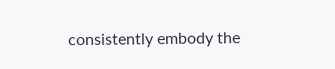consistently embody the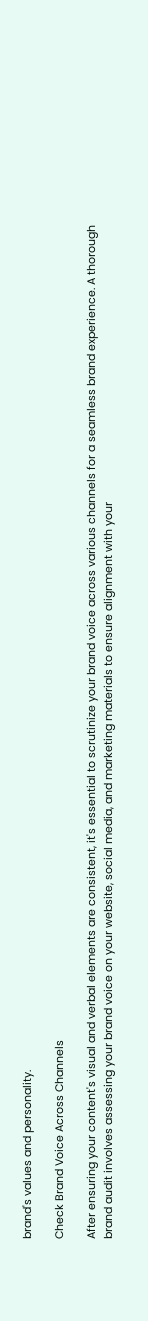brand's values and personality.

Check Brand Voice Across Channels

After ensuring your content's visual and verbal elements are consistent, it's essential to scrutinize your brand voice across various channels for a seamless brand experience. A thorough brand audit involves assessing your brand voice on your website, social media, and marketing materials to ensure alignment with your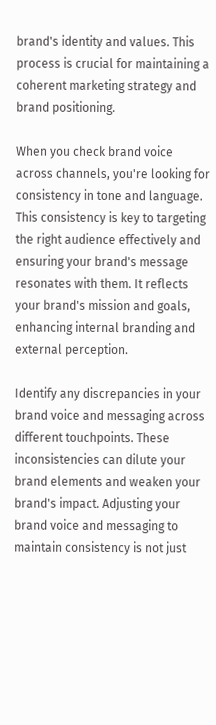brand's identity and values. This process is crucial for maintaining a coherent marketing strategy and brand positioning.

When you check brand voice across channels, you're looking for consistency in tone and language. This consistency is key to targeting the right audience effectively and ensuring your brand's message resonates with them. It reflects your brand's mission and goals, enhancing internal branding and external perception.

Identify any discrepancies in your brand voice and messaging across different touchpoints. These inconsistencies can dilute your brand elements and weaken your brand's impact. Adjusting your brand voice and messaging to maintain consistency is not just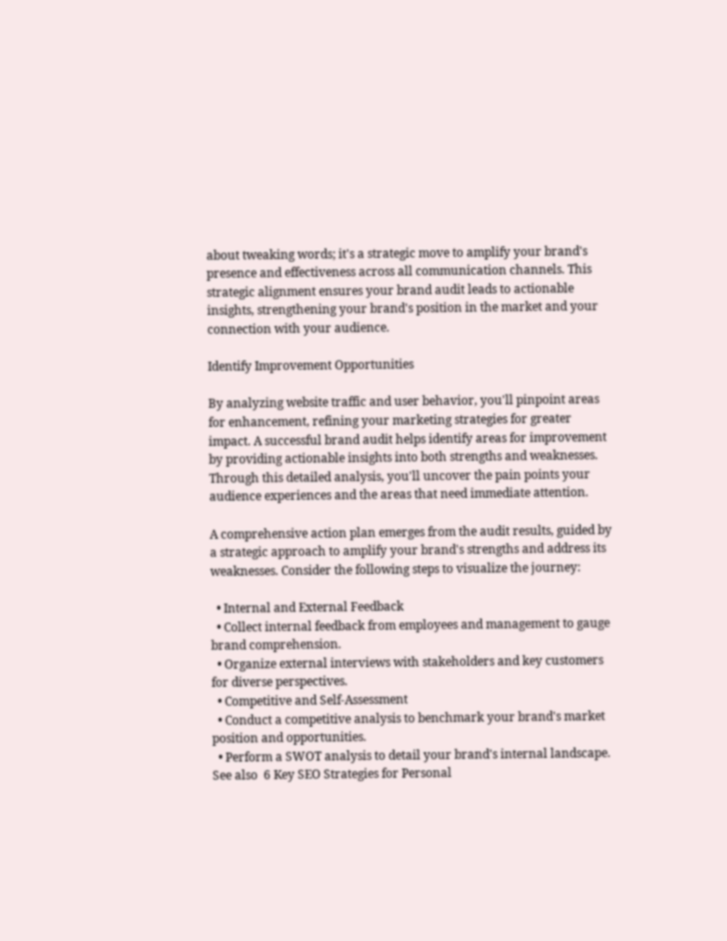about tweaking words; it's a strategic move to amplify your brand's presence and effectiveness across all communication channels. This strategic alignment ensures your brand audit leads to actionable insights, strengthening your brand's position in the market and your connection with your audience.

Identify Improvement Opportunities

By analyzing website traffic and user behavior, you'll pinpoint areas for enhancement, refining your marketing strategies for greater impact. A successful brand audit helps identify areas for improvement by providing actionable insights into both strengths and weaknesses. Through this detailed analysis, you'll uncover the pain points your audience experiences and the areas that need immediate attention.

A comprehensive action plan emerges from the audit results, guided by a strategic approach to amplify your brand's strengths and address its weaknesses. Consider the following steps to visualize the journey:

  • Internal and External Feedback
  • Collect internal feedback from employees and management to gauge brand comprehension.
  • Organize external interviews with stakeholders and key customers for diverse perspectives.
  • Competitive and Self-Assessment
  • Conduct a competitive analysis to benchmark your brand's market position and opportunities.
  • Perform a SWOT analysis to detail your brand's internal landscape.
See also  6 Key SEO Strategies for Personal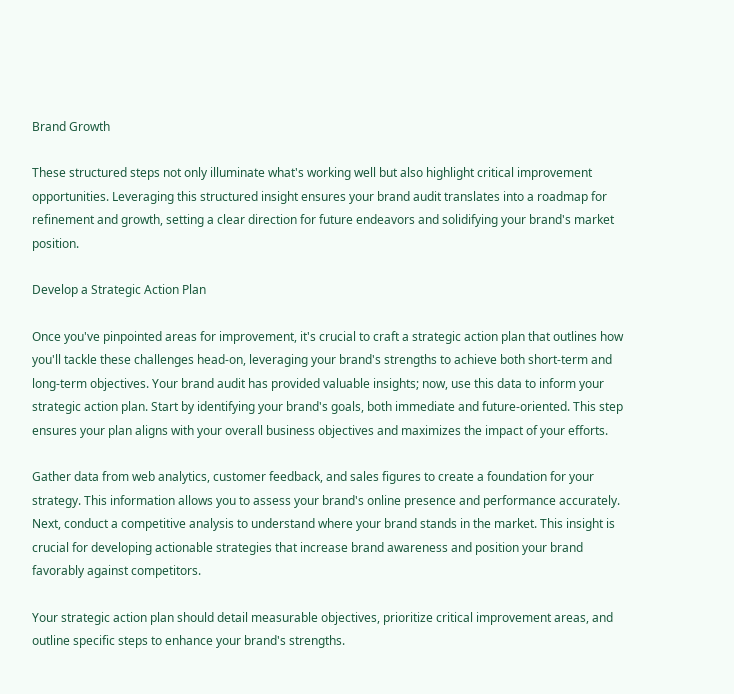Brand Growth

These structured steps not only illuminate what's working well but also highlight critical improvement opportunities. Leveraging this structured insight ensures your brand audit translates into a roadmap for refinement and growth, setting a clear direction for future endeavors and solidifying your brand's market position.

Develop a Strategic Action Plan

Once you've pinpointed areas for improvement, it's crucial to craft a strategic action plan that outlines how you'll tackle these challenges head-on, leveraging your brand's strengths to achieve both short-term and long-term objectives. Your brand audit has provided valuable insights; now, use this data to inform your strategic action plan. Start by identifying your brand's goals, both immediate and future-oriented. This step ensures your plan aligns with your overall business objectives and maximizes the impact of your efforts.

Gather data from web analytics, customer feedback, and sales figures to create a foundation for your strategy. This information allows you to assess your brand's online presence and performance accurately. Next, conduct a competitive analysis to understand where your brand stands in the market. This insight is crucial for developing actionable strategies that increase brand awareness and position your brand favorably against competitors.

Your strategic action plan should detail measurable objectives, prioritize critical improvement areas, and outline specific steps to enhance your brand's strengths.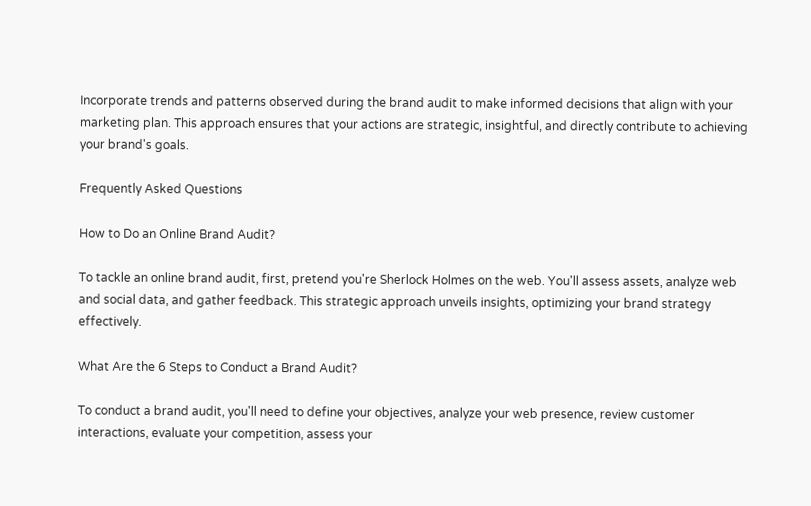Incorporate trends and patterns observed during the brand audit to make informed decisions that align with your marketing plan. This approach ensures that your actions are strategic, insightful, and directly contribute to achieving your brand's goals.

Frequently Asked Questions

How to Do an Online Brand Audit?

To tackle an online brand audit, first, pretend you're Sherlock Holmes on the web. You'll assess assets, analyze web and social data, and gather feedback. This strategic approach unveils insights, optimizing your brand strategy effectively.

What Are the 6 Steps to Conduct a Brand Audit?

To conduct a brand audit, you'll need to define your objectives, analyze your web presence, review customer interactions, evaluate your competition, assess your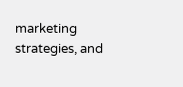marketing strategies, and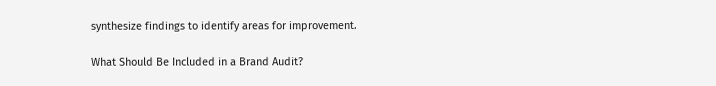synthesize findings to identify areas for improvement.

What Should Be Included in a Brand Audit?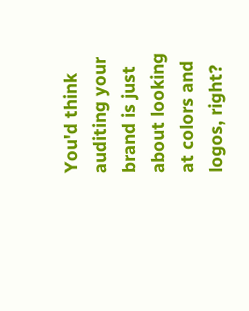You'd think auditing your brand is just about looking at colors and logos, right?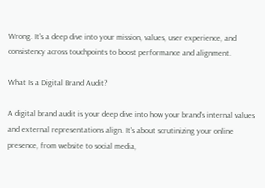Wrong. It's a deep dive into your mission, values, user experience, and consistency across touchpoints to boost performance and alignment.

What Is a Digital Brand Audit?

A digital brand audit is your deep dive into how your brand's internal values and external representations align. It's about scrutinizing your online presence, from website to social media,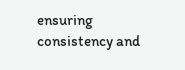ensuring consistency and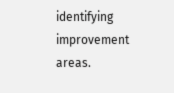identifying improvement areas.